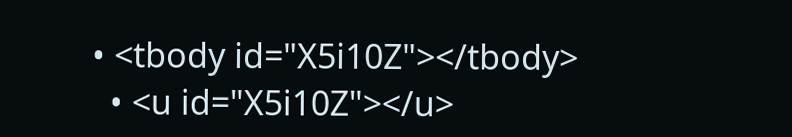• <tbody id="X5i10Z"></tbody>
  • <u id="X5i10Z"></u>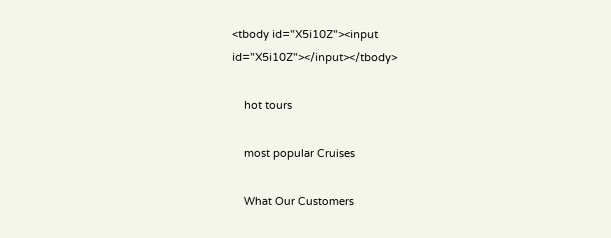<tbody id="X5i10Z"><input id="X5i10Z"></input></tbody>

    hot tours

    most popular Cruises

    What Our Customers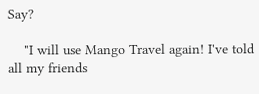Say?

    "I will use Mango Travel again! I've told all my friends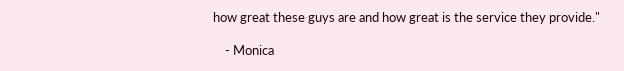how great these guys are and how great is the service they provide."

    - Monica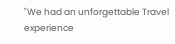"We had an unforgettable Travel experience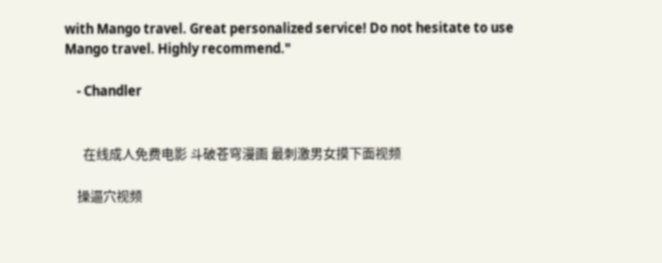with Mango travel. Great personalized service! Do not hesitate to use Mango travel. Highly recommend."

    - Chandler


      在线成人免费电影 斗破苍穹漫画 最刺激男女摸下面视频

    操逼穴视频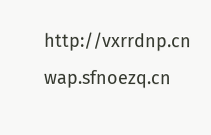http://vxrrdnp.cn wap.sfnoezq.cn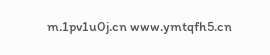m.1pv1u0j.cn www.ymtqfh5.cn